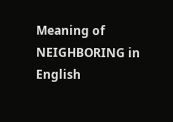Meaning of NEIGHBORING in English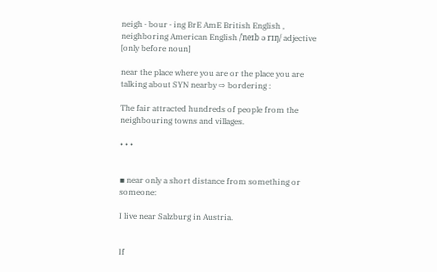neigh ‧ bour ‧ ing BrE AmE British English , neighboring American English /ˈneɪb ə rɪŋ/ adjective [only before noun]

near the place where you are or the place you are talking about SYN nearby ⇨ bordering :

The fair attracted hundreds of people from the neighbouring towns and villages.

• • •


▪ near only a short distance from something or someone:

I live near Salzburg in Austria.


If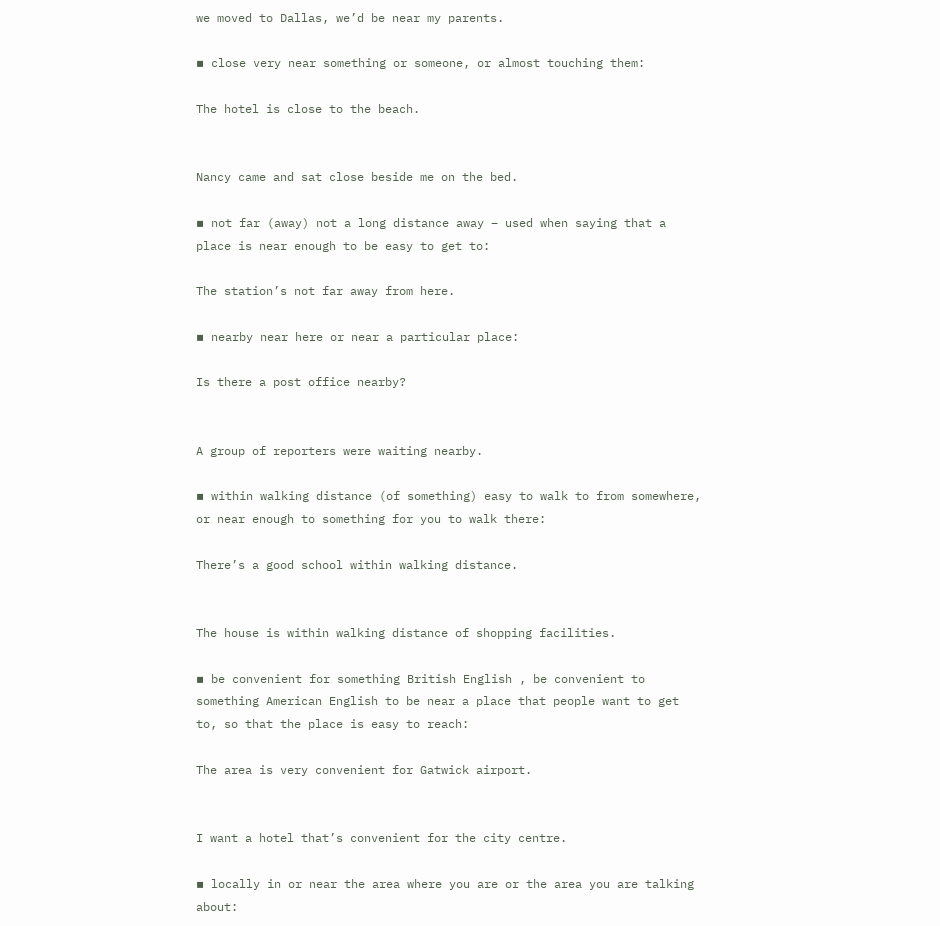we moved to Dallas, we’d be near my parents.

▪ close very near something or someone, or almost touching them:

The hotel is close to the beach.


Nancy came and sat close beside me on the bed.

▪ not far (away) not a long distance away – used when saying that a place is near enough to be easy to get to:

The station’s not far away from here.

▪ nearby near here or near a particular place:

Is there a post office nearby?


A group of reporters were waiting nearby.

▪ within walking distance (of something) easy to walk to from somewhere, or near enough to something for you to walk there:

There’s a good school within walking distance.


The house is within walking distance of shopping facilities.

▪ be convenient for something British English , be convenient to something American English to be near a place that people want to get to, so that the place is easy to reach:

The area is very convenient for Gatwick airport.


I want a hotel that’s convenient for the city centre.

▪ locally in or near the area where you are or the area you are talking about: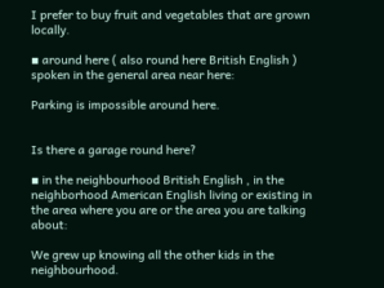I prefer to buy fruit and vegetables that are grown locally.

▪ around here ( also round here British English ) spoken in the general area near here:

Parking is impossible around here.


Is there a garage round here?

▪ in the neighbourhood British English , in the neighborhood American English living or existing in the area where you are or the area you are talking about:

We grew up knowing all the other kids in the neighbourhood.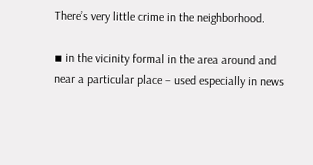There’s very little crime in the neighborhood.

▪ in the vicinity formal in the area around and near a particular place – used especially in news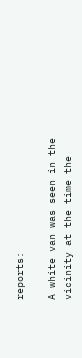reports:

A white van was seen in the vicinity at the time the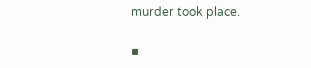murder took place.

▪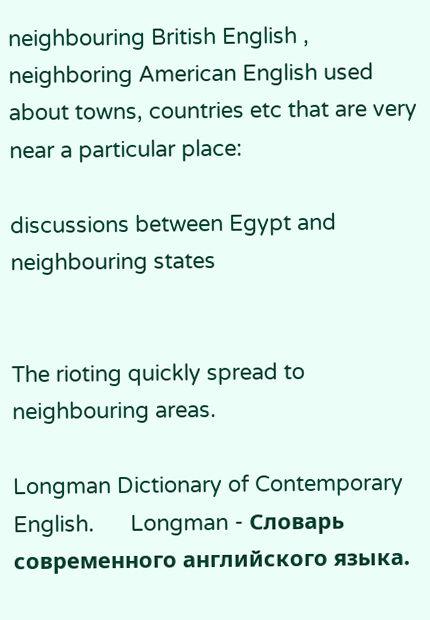neighbouring British English , neighboring American English used about towns, countries etc that are very near a particular place:

discussions between Egypt and neighbouring states


The rioting quickly spread to neighbouring areas.

Longman Dictionary of Contemporary English.      Longman - Словарь современного английского языка.